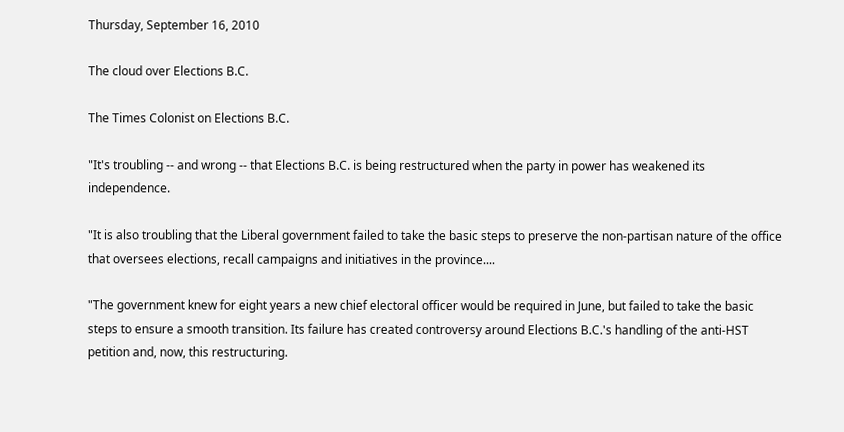Thursday, September 16, 2010

The cloud over Elections B.C.

The Times Colonist on Elections B.C.

"It's troubling -- and wrong -- that Elections B.C. is being restructured when the party in power has weakened its independence.

"It is also troubling that the Liberal government failed to take the basic steps to preserve the non-partisan nature of the office that oversees elections, recall campaigns and initiatives in the province....

"The government knew for eight years a new chief electoral officer would be required in June, but failed to take the basic steps to ensure a smooth transition. Its failure has created controversy around Elections B.C.'s handling of the anti-HST petition and, now, this restructuring.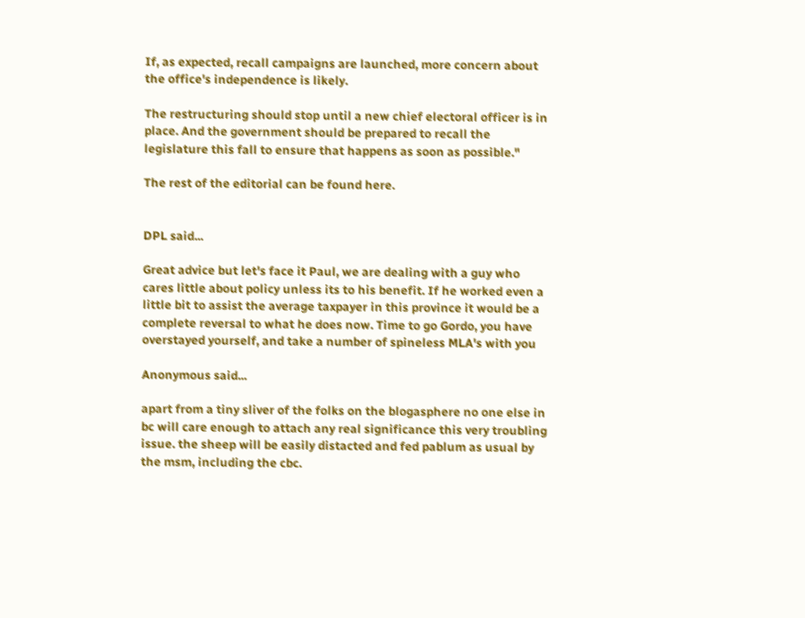If, as expected, recall campaigns are launched, more concern about the office's independence is likely.

The restructuring should stop until a new chief electoral officer is in place. And the government should be prepared to recall the legislature this fall to ensure that happens as soon as possible."

The rest of the editorial can be found here.


DPL said...

Great advice but let's face it Paul, we are dealing with a guy who cares little about policy unless its to his benefit. If he worked even a little bit to assist the average taxpayer in this province it would be a complete reversal to what he does now. Time to go Gordo, you have overstayed yourself, and take a number of spineless MLA's with you

Anonymous said...

apart from a tiny sliver of the folks on the blogasphere no one else in bc will care enough to attach any real significance this very troubling issue. the sheep will be easily distacted and fed pablum as usual by the msm, including the cbc.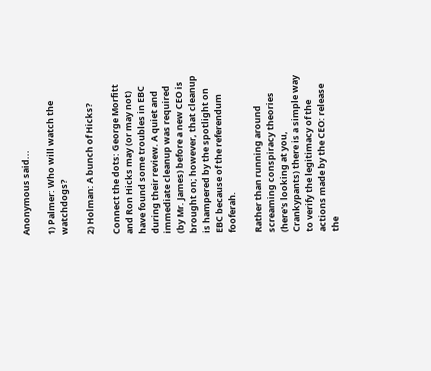Anonymous said...

1) Palmer: Who will watch the watchdogs?

2) Holman: A bunch of Hicks?

Connect the dots: George Morfitt and Ron Hicks may (or may not) have found some troubles in EBC during their review. A quiet and immediate cleanup was required (by Mr. James) before a new CEO is brought on; however, that cleanup is hampered by the spotlight on EBC because of the referendum fooferah.

Rather than running around screaming conspiracy theories (here's looking at you, Crankypants) there is a simple way to verify the legitimacy of the actions made by the CEO: release the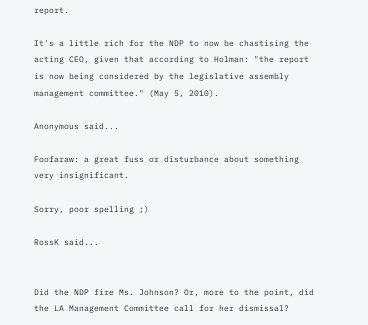report.

It's a little rich for the NDP to now be chastising the acting CEO, given that according to Holman: "the report is now being considered by the legislative assembly management committee." (May 5, 2010).

Anonymous said...

Foofaraw: a great fuss or disturbance about something very insignificant.

Sorry, poor spelling ;)

RossK said...


Did the NDP fire Ms. Johnson? Or, more to the point, did the LA Management Committee call for her dismissal?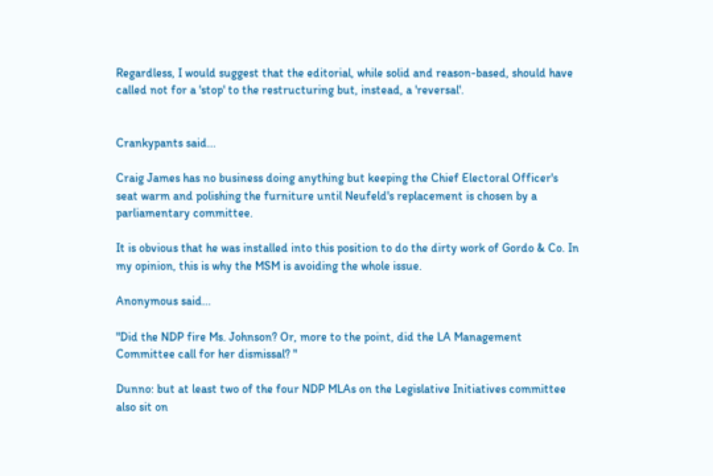Regardless, I would suggest that the editorial, while solid and reason-based, should have called not for a 'stop' to the restructuring but, instead, a 'reversal'.


Crankypants said...

Craig James has no business doing anything but keeping the Chief Electoral Officer's seat warm and polishing the furniture until Neufeld's replacement is chosen by a parliamentary committee.

It is obvious that he was installed into this position to do the dirty work of Gordo & Co. In my opinion, this is why the MSM is avoiding the whole issue.

Anonymous said...

"Did the NDP fire Ms. Johnson? Or, more to the point, did the LA Management Committee call for her dismissal? "

Dunno: but at least two of the four NDP MLAs on the Legislative Initiatives committee also sit on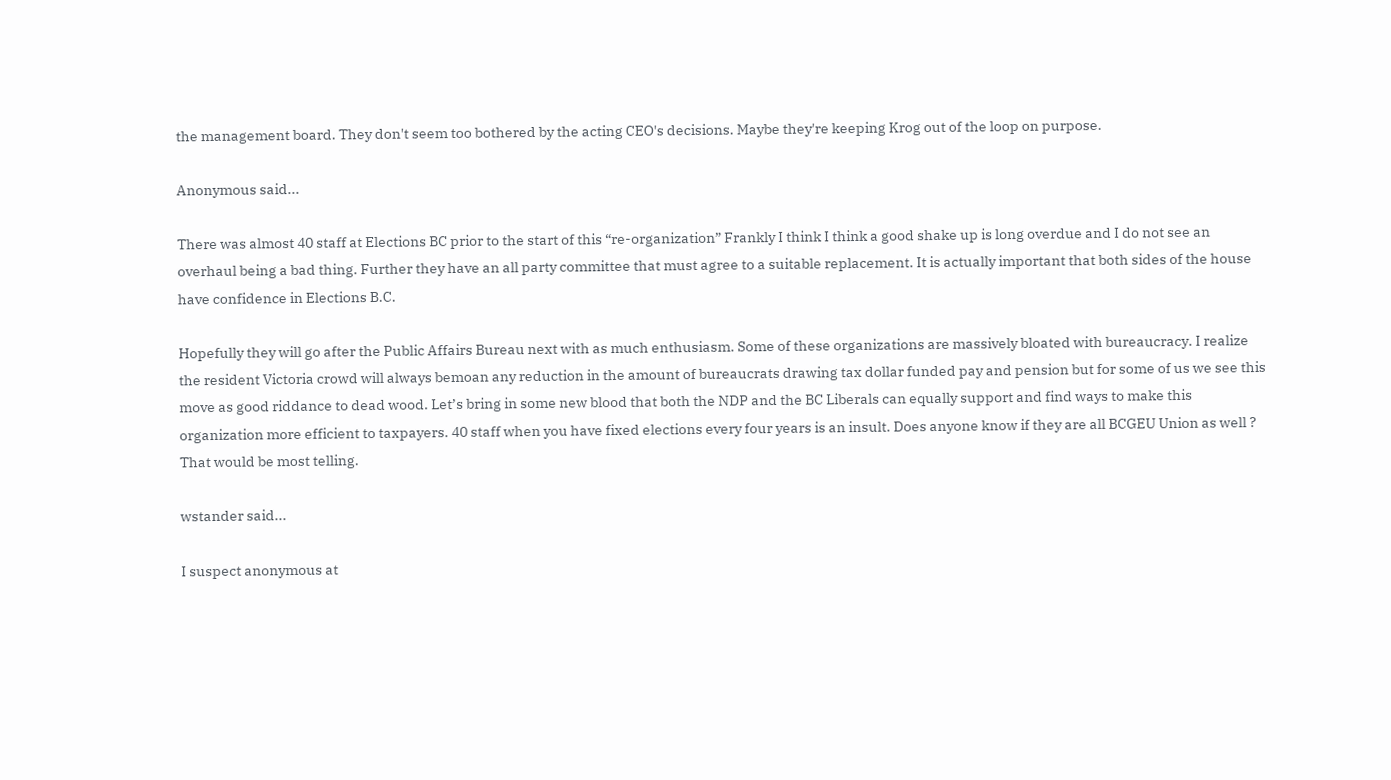the management board. They don't seem too bothered by the acting CEO's decisions. Maybe they're keeping Krog out of the loop on purpose.

Anonymous said...

There was almost 40 staff at Elections BC prior to the start of this “re-organization” Frankly I think I think a good shake up is long overdue and I do not see an overhaul being a bad thing. Further they have an all party committee that must agree to a suitable replacement. It is actually important that both sides of the house have confidence in Elections B.C.

Hopefully they will go after the Public Affairs Bureau next with as much enthusiasm. Some of these organizations are massively bloated with bureaucracy. I realize the resident Victoria crowd will always bemoan any reduction in the amount of bureaucrats drawing tax dollar funded pay and pension but for some of us we see this move as good riddance to dead wood. Let’s bring in some new blood that both the NDP and the BC Liberals can equally support and find ways to make this organization more efficient to taxpayers. 40 staff when you have fixed elections every four years is an insult. Does anyone know if they are all BCGEU Union as well ? That would be most telling.

wstander said...

I suspect anonymous at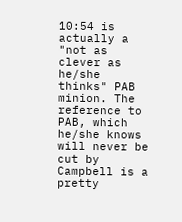10:54 is actually a "not as clever as he/she thinks" PAB minion. The reference to PAB, which he/she knows will never be cut by Campbell is a pretty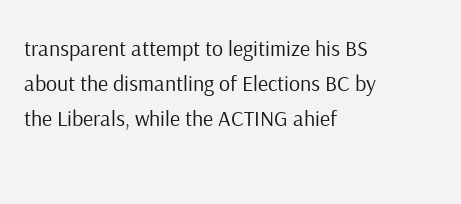transparent attempt to legitimize his BS about the dismantling of Elections BC by the Liberals, while the ACTING ahief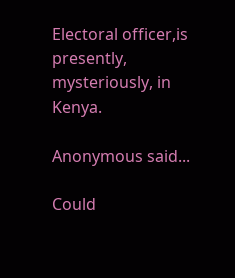Electoral officer,is presently, mysteriously, in Kenya.

Anonymous said...

Could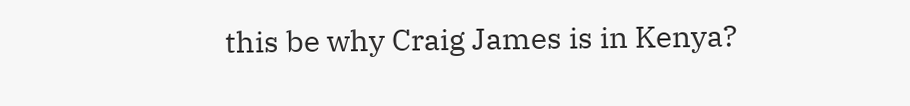this be why Craig James is in Kenya?